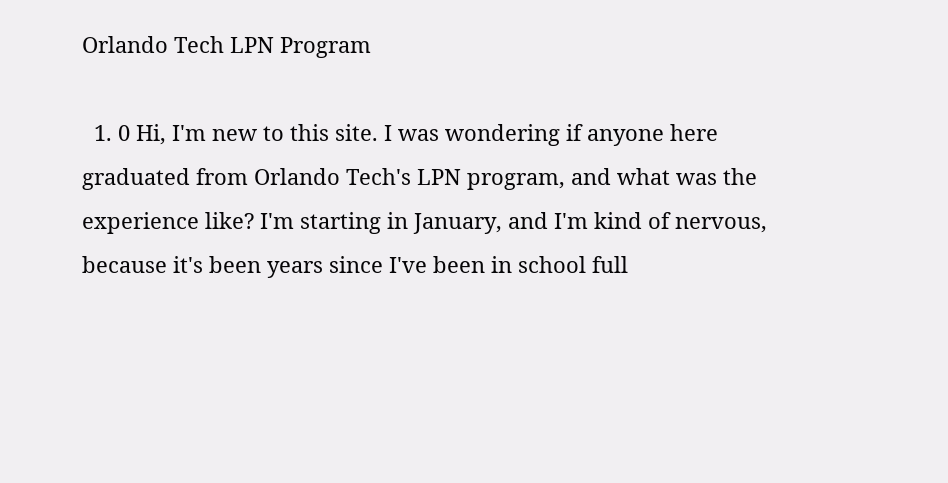Orlando Tech LPN Program

  1. 0 Hi, I'm new to this site. I was wondering if anyone here graduated from Orlando Tech's LPN program, and what was the experience like? I'm starting in January, and I'm kind of nervous, because it's been years since I've been in school full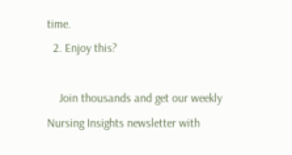time.
  2. Enjoy this?

    Join thousands and get our weekly Nursing Insights newsletter with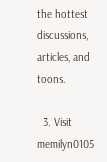the hottest discussions, articles, and toons.

  3. Visit  memilyn0105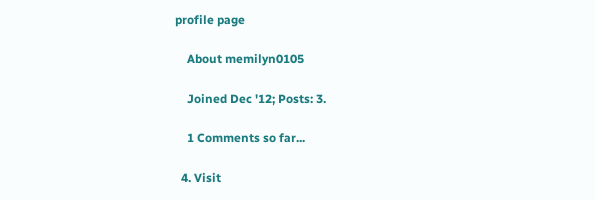profile page

    About memilyn0105

    Joined Dec '12; Posts: 3.

    1 Comments so far...

  4. Visit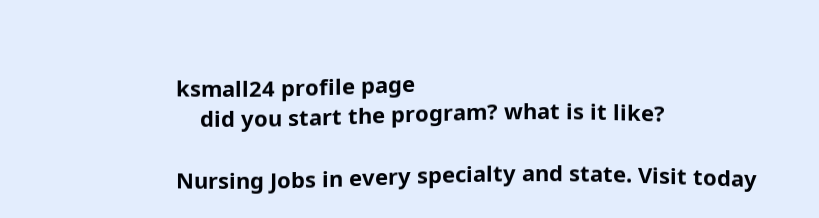ksmall24 profile page
    did you start the program? what is it like?

Nursing Jobs in every specialty and state. Visit today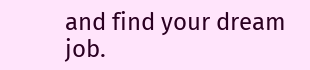and find your dream job.